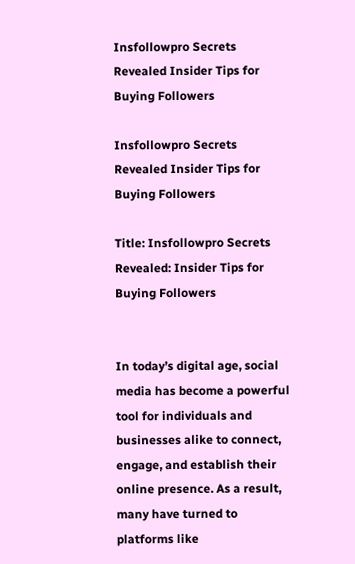Insfollowpro Secrets Revealed Insider Tips for Buying Followers

Insfollowpro Secrets Revealed Insider Tips for Buying Followers

Title: Insfollowpro Secrets Revealed: Insider Tips for Buying Followers


In today’s digital age, social media has become a powerful tool for individuals and businesses alike to connect, engage, and establish their online presence. As a result, many have turned to platforms like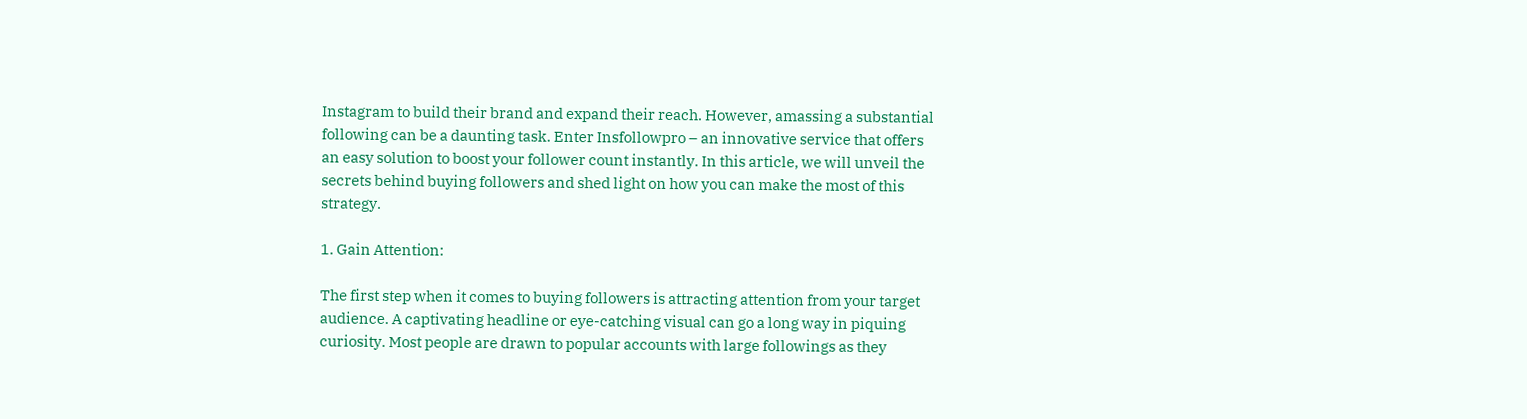Instagram to build their brand and expand their reach. However, amassing a substantial following can be a daunting task. Enter Insfollowpro – an innovative service that offers an easy solution to boost your follower count instantly. In this article, we will unveil the secrets behind buying followers and shed light on how you can make the most of this strategy.

1. Gain Attention:

The first step when it comes to buying followers is attracting attention from your target audience. A captivating headline or eye-catching visual can go a long way in piquing curiosity. Most people are drawn to popular accounts with large followings as they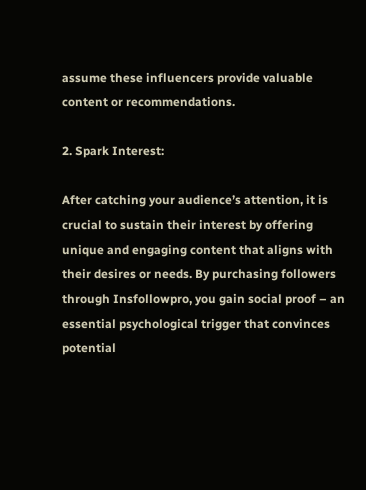assume these influencers provide valuable content or recommendations.

2. Spark Interest:

After catching your audience’s attention, it is crucial to sustain their interest by offering unique and engaging content that aligns with their desires or needs. By purchasing followers through Insfollowpro, you gain social proof – an essential psychological trigger that convinces potential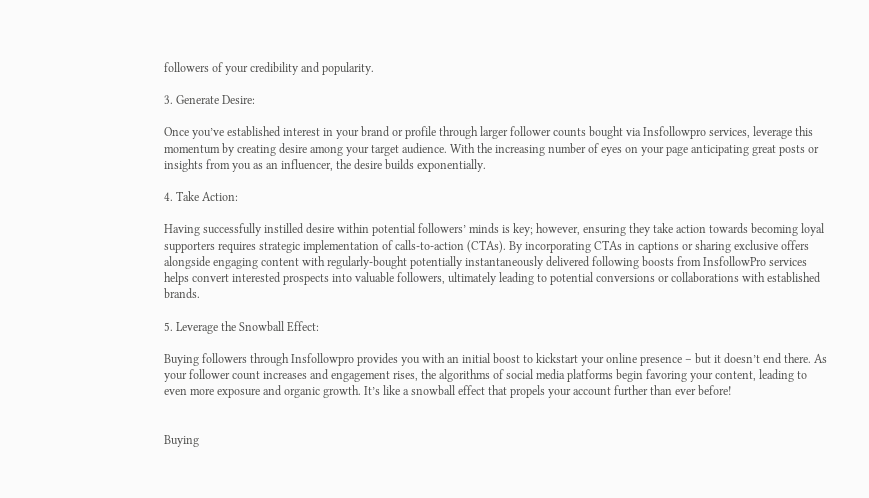followers of your credibility and popularity.

3. Generate Desire:

Once you’ve established interest in your brand or profile through larger follower counts bought via Insfollowpro services, leverage this momentum by creating desire among your target audience. With the increasing number of eyes on your page anticipating great posts or insights from you as an influencer, the desire builds exponentially.

4. Take Action:

Having successfully instilled desire within potential followers’ minds is key; however, ensuring they take action towards becoming loyal supporters requires strategic implementation of calls-to-action (CTAs). By incorporating CTAs in captions or sharing exclusive offers alongside engaging content with regularly-bought potentially instantaneously delivered following boosts from InsfollowPro services helps convert interested prospects into valuable followers, ultimately leading to potential conversions or collaborations with established brands.

5. Leverage the Snowball Effect:

Buying followers through Insfollowpro provides you with an initial boost to kickstart your online presence – but it doesn’t end there. As your follower count increases and engagement rises, the algorithms of social media platforms begin favoring your content, leading to even more exposure and organic growth. It’s like a snowball effect that propels your account further than ever before!


Buying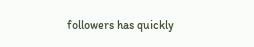followers has quickly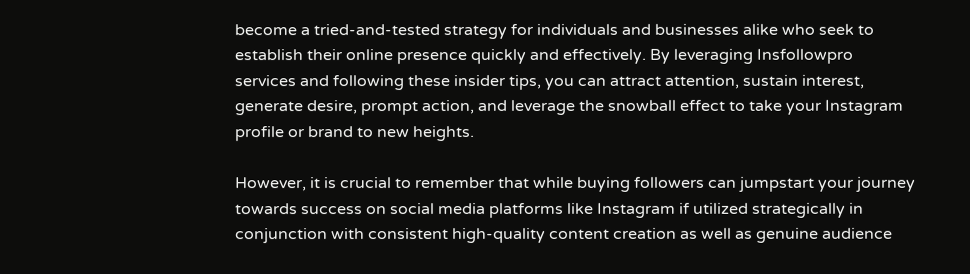become a tried-and-tested strategy for individuals and businesses alike who seek to establish their online presence quickly and effectively. By leveraging Insfollowpro services and following these insider tips, you can attract attention, sustain interest, generate desire, prompt action, and leverage the snowball effect to take your Instagram profile or brand to new heights.

However, it is crucial to remember that while buying followers can jumpstart your journey towards success on social media platforms like Instagram if utilized strategically in conjunction with consistent high-quality content creation as well as genuine audience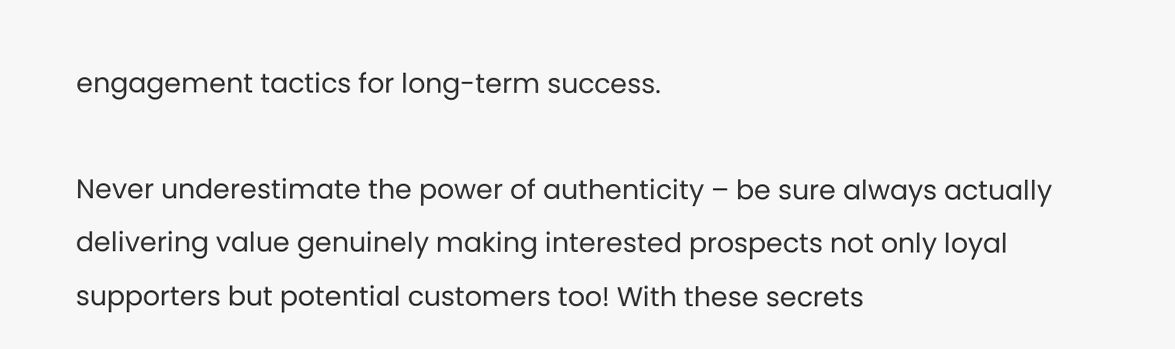engagement tactics for long-term success.

Never underestimate the power of authenticity – be sure always actually delivering value genuinely making interested prospects not only loyal supporters but potential customers too! With these secrets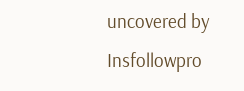uncovered by Insfollowpro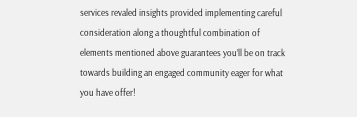services revaled insights provided implementing careful consideration along a thoughtful combination of elements mentioned above guarantees you’ll be on track towards building an engaged community eager for what you have offer!